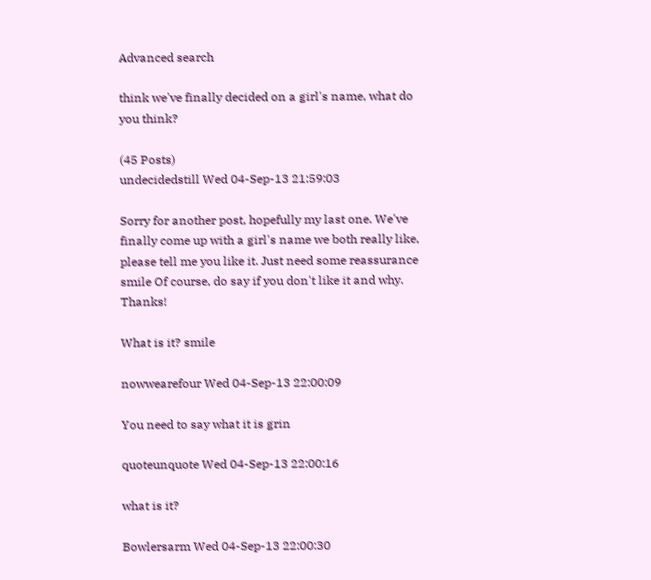Advanced search

think we've finally decided on a girl's name, what do you think?

(45 Posts)
undecidedstill Wed 04-Sep-13 21:59:03

Sorry for another post, hopefully my last one. We've finally come up with a girl's name we both really like, please tell me you like it. Just need some reassurance smile Of course, do say if you don't like it and why. Thanks!

What is it? smile

nowwearefour Wed 04-Sep-13 22:00:09

You need to say what it is grin

quoteunquote Wed 04-Sep-13 22:00:16

what is it?

Bowlersarm Wed 04-Sep-13 22:00:30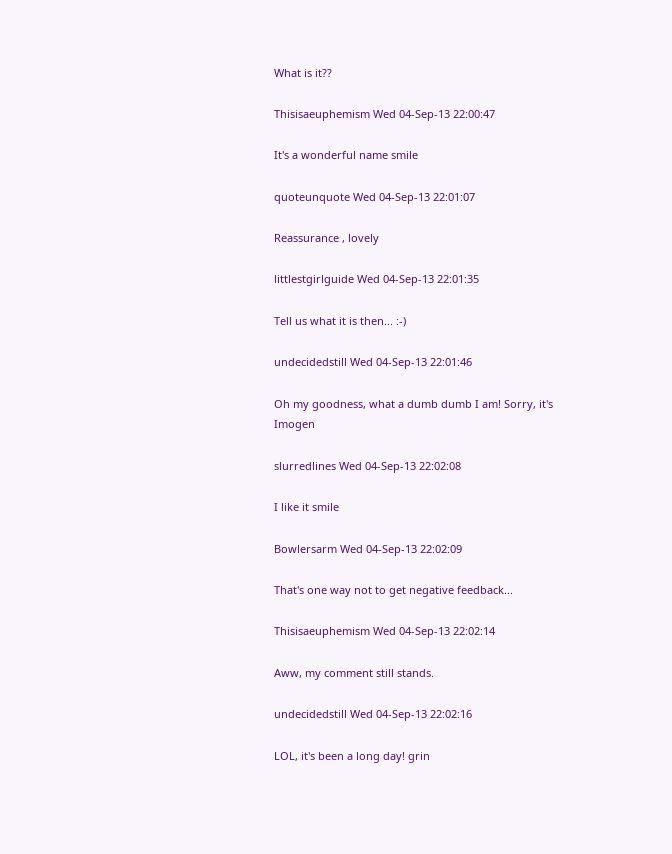What is it??

Thisisaeuphemism Wed 04-Sep-13 22:00:47

It's a wonderful name smile

quoteunquote Wed 04-Sep-13 22:01:07

Reassurance , lovely

littlestgirlguide Wed 04-Sep-13 22:01:35

Tell us what it is then... :-)

undecidedstill Wed 04-Sep-13 22:01:46

Oh my goodness, what a dumb dumb I am! Sorry, it's Imogen

slurredlines Wed 04-Sep-13 22:02:08

I like it smile

Bowlersarm Wed 04-Sep-13 22:02:09

That's one way not to get negative feedback...

Thisisaeuphemism Wed 04-Sep-13 22:02:14

Aww, my comment still stands.

undecidedstill Wed 04-Sep-13 22:02:16

LOL, it's been a long day! grin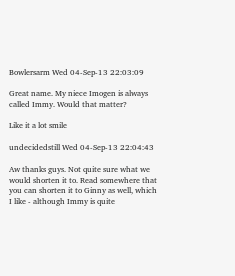Bowlersarm Wed 04-Sep-13 22:03:09

Great name. My niece Imogen is always called Immy. Would that matter?

Like it a lot smile

undecidedstill Wed 04-Sep-13 22:04:43

Aw thanks guys. Not quite sure what we would shorten it to. Read somewhere that you can shorten it to Ginny as well, which I like - although Immy is quite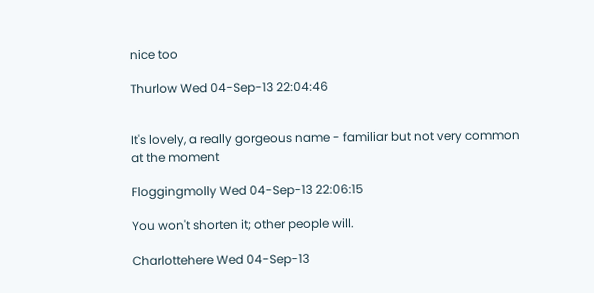nice too

Thurlow Wed 04-Sep-13 22:04:46


It's lovely, a really gorgeous name - familiar but not very common at the moment

Floggingmolly Wed 04-Sep-13 22:06:15

You won't shorten it; other people will.

Charlottehere Wed 04-Sep-13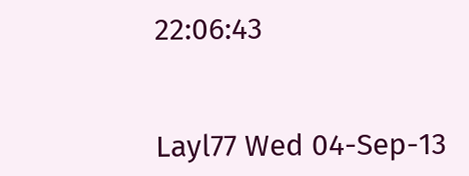22:06:43


Layl77 Wed 04-Sep-13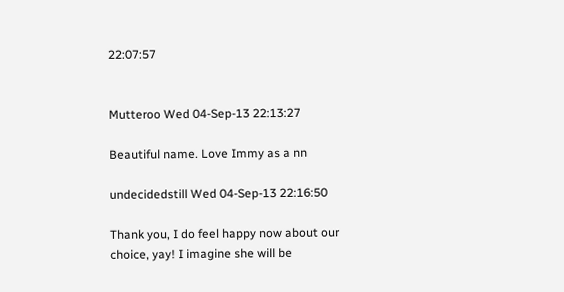22:07:57


Mutteroo Wed 04-Sep-13 22:13:27

Beautiful name. Love Immy as a nn

undecidedstill Wed 04-Sep-13 22:16:50

Thank you, I do feel happy now about our choice, yay! I imagine she will be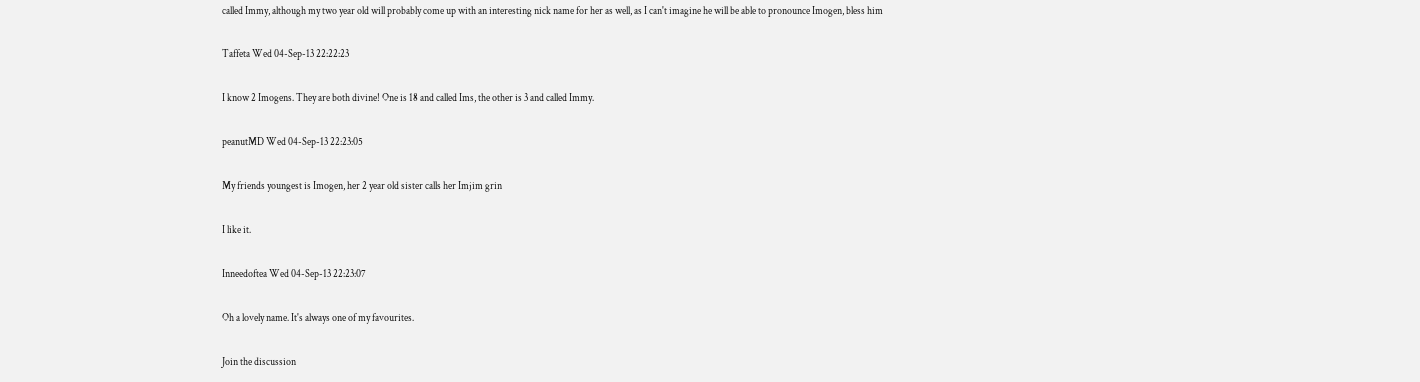called Immy, although my two year old will probably come up with an interesting nick name for her as well, as I can't imagine he will be able to pronounce Imogen, bless him

Taffeta Wed 04-Sep-13 22:22:23

I know 2 Imogens. They are both divine! One is 18 and called Ims, the other is 3 and called Immy.

peanutMD Wed 04-Sep-13 22:23:05

My friends youngest is Imogen, her 2 year old sister calls her Imjim grin

I like it.

Inneedoftea Wed 04-Sep-13 22:23:07

Oh a lovely name. It's always one of my favourites.

Join the discussion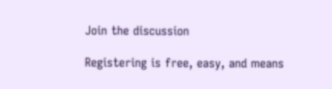Join the discussion

Registering is free, easy, and means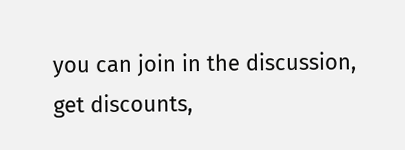you can join in the discussion, get discounts,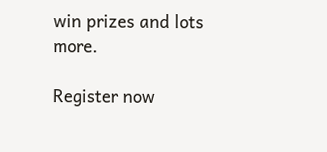win prizes and lots more.

Register now